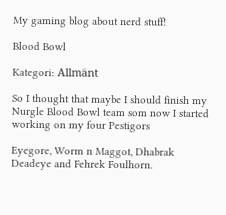My gaming blog about nerd stuff!

Blood Bowl

Kategori: Allmänt

So I thought that maybe I should finish my Nurgle Blood Bowl team som now I started working on my four Pestigors

Eyegore, Worm n Maggot, Dhabrak Deadeye and Fehrek Foulhorn.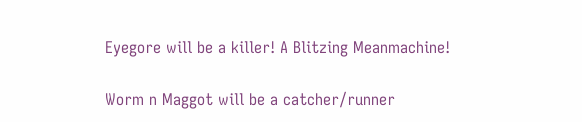Eyegore will be a killer! A Blitzing Meanmachine!

Worm n Maggot will be a catcher/runner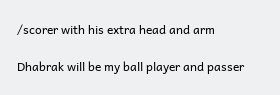/scorer with his extra head and arm

Dhabrak will be my ball player and passer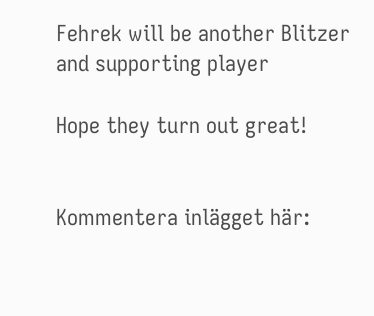Fehrek will be another Blitzer and supporting player

Hope they turn out great!


Kommentera inlägget här: